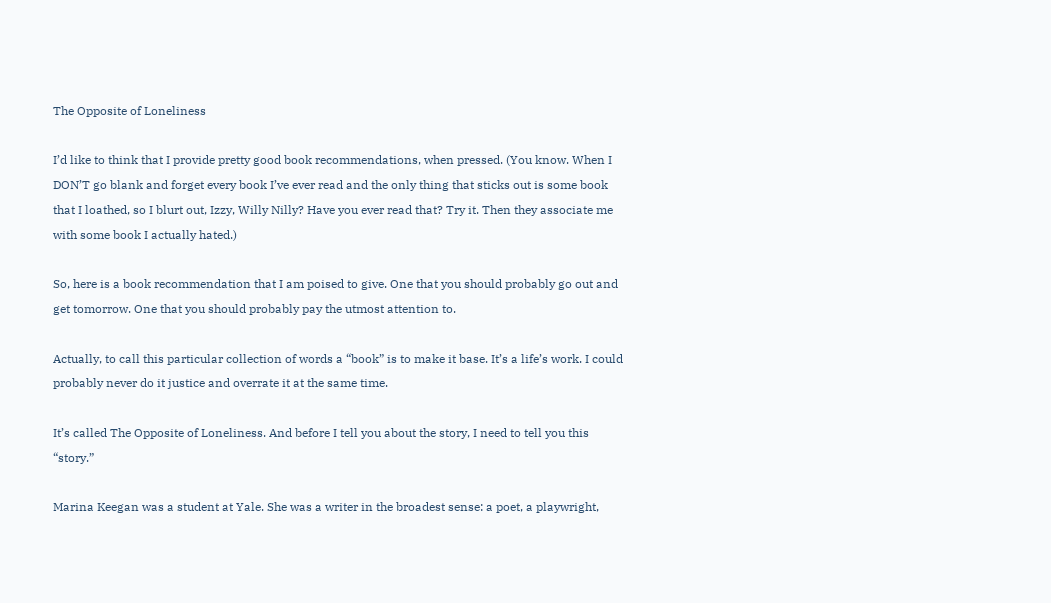The Opposite of Loneliness

I’d like to think that I provide pretty good book recommendations, when pressed. (You know. When I DON’T go blank and forget every book I’ve ever read and the only thing that sticks out is some book that I loathed, so I blurt out, Izzy, Willy Nilly? Have you ever read that? Try it. Then they associate me with some book I actually hated.)

So, here is a book recommendation that I am poised to give. One that you should probably go out and get tomorrow. One that you should probably pay the utmost attention to.

Actually, to call this particular collection of words a “book” is to make it base. It’s a life’s work. I could probably never do it justice and overrate it at the same time.

It’s called The Opposite of Loneliness. And before I tell you about the story, I need to tell you this “story.”

Marina Keegan was a student at Yale. She was a writer in the broadest sense: a poet, a playwright,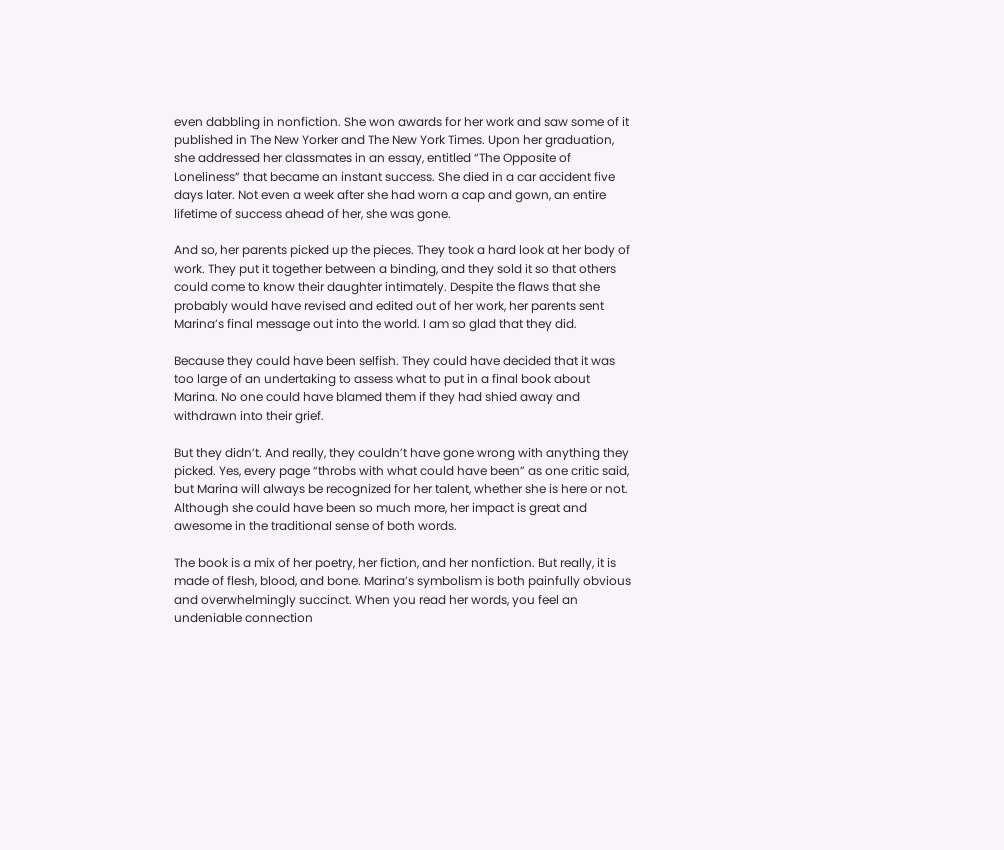even dabbling in nonfiction. She won awards for her work and saw some of it published in The New Yorker and The New York Times. Upon her graduation, she addressed her classmates in an essay, entitled “The Opposite of Loneliness” that became an instant success. She died in a car accident five days later. Not even a week after she had worn a cap and gown, an entire lifetime of success ahead of her, she was gone.

And so, her parents picked up the pieces. They took a hard look at her body of work. They put it together between a binding, and they sold it so that others could come to know their daughter intimately. Despite the flaws that she probably would have revised and edited out of her work, her parents sent Marina’s final message out into the world. I am so glad that they did.

Because they could have been selfish. They could have decided that it was too large of an undertaking to assess what to put in a final book about Marina. No one could have blamed them if they had shied away and withdrawn into their grief.

But they didn’t. And really, they couldn’t have gone wrong with anything they picked. Yes, every page “throbs with what could have been” as one critic said, but Marina will always be recognized for her talent, whether she is here or not. Although she could have been so much more, her impact is great and awesome in the traditional sense of both words.

The book is a mix of her poetry, her fiction, and her nonfiction. But really, it is made of flesh, blood, and bone. Marina’s symbolism is both painfully obvious and overwhelmingly succinct. When you read her words, you feel an undeniable connection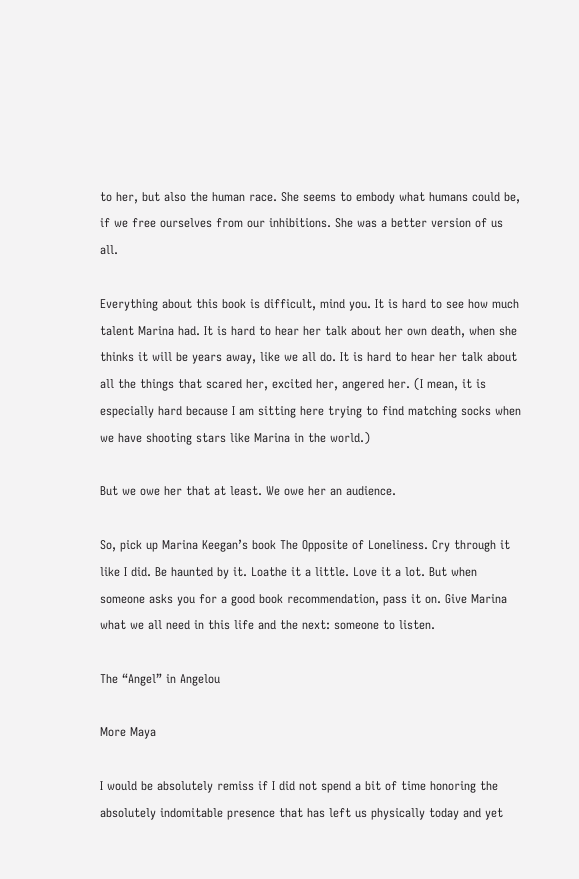to her, but also the human race. She seems to embody what humans could be, if we free ourselves from our inhibitions. She was a better version of us all.

Everything about this book is difficult, mind you. It is hard to see how much talent Marina had. It is hard to hear her talk about her own death, when she thinks it will be years away, like we all do. It is hard to hear her talk about all the things that scared her, excited her, angered her. (I mean, it is especially hard because I am sitting here trying to find matching socks when we have shooting stars like Marina in the world.)

But we owe her that at least. We owe her an audience.

So, pick up Marina Keegan’s book The Opposite of Loneliness. Cry through it like I did. Be haunted by it. Loathe it a little. Love it a lot. But when someone asks you for a good book recommendation, pass it on. Give Marina what we all need in this life and the next: someone to listen.

The “Angel” in Angelou

More Maya

I would be absolutely remiss if I did not spend a bit of time honoring the absolutely indomitable presence that has left us physically today and yet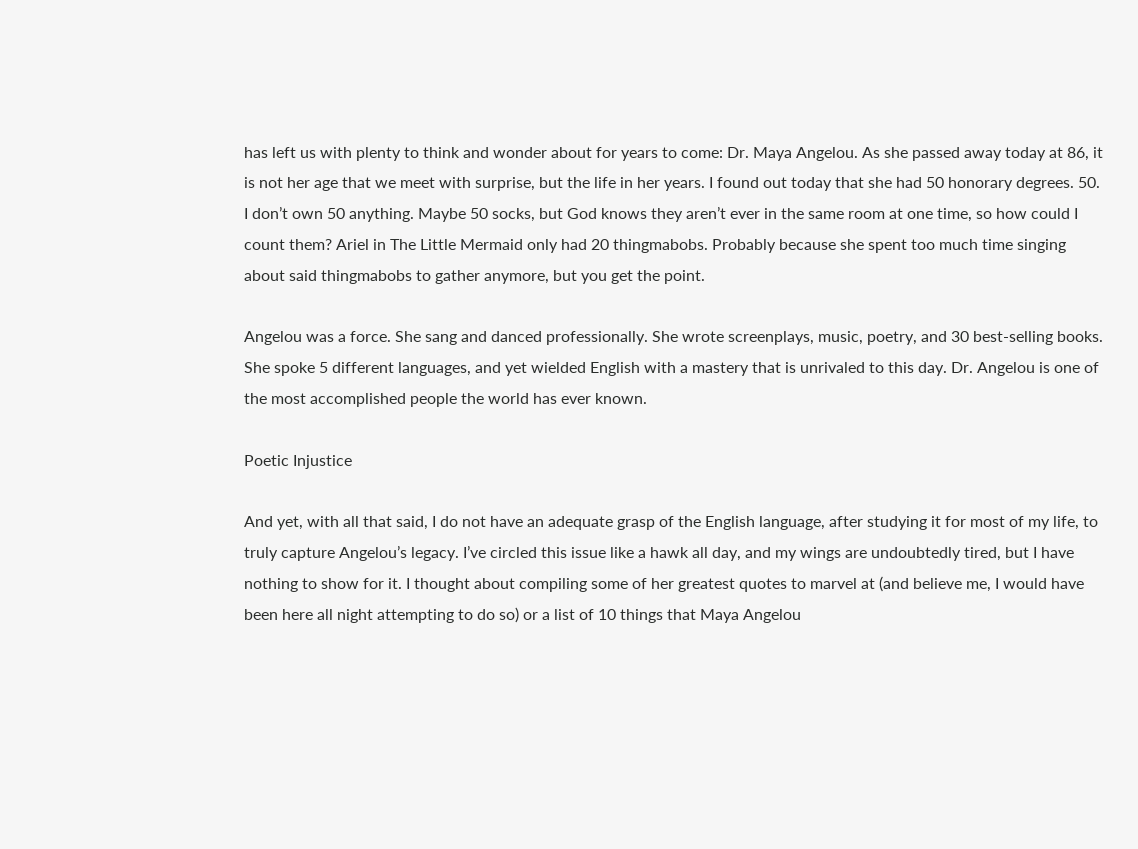has left us with plenty to think and wonder about for years to come: Dr. Maya Angelou. As she passed away today at 86, it is not her age that we meet with surprise, but the life in her years. I found out today that she had 50 honorary degrees. 50. I don’t own 50 anything. Maybe 50 socks, but God knows they aren’t ever in the same room at one time, so how could I count them? Ariel in The Little Mermaid only had 20 thingmabobs. Probably because she spent too much time singing about said thingmabobs to gather anymore, but you get the point.

Angelou was a force. She sang and danced professionally. She wrote screenplays, music, poetry, and 30 best-selling books. She spoke 5 different languages, and yet wielded English with a mastery that is unrivaled to this day. Dr. Angelou is one of the most accomplished people the world has ever known.

Poetic Injustice

And yet, with all that said, I do not have an adequate grasp of the English language, after studying it for most of my life, to truly capture Angelou’s legacy. I’ve circled this issue like a hawk all day, and my wings are undoubtedly tired, but I have nothing to show for it. I thought about compiling some of her greatest quotes to marvel at (and believe me, I would have been here all night attempting to do so) or a list of 10 things that Maya Angelou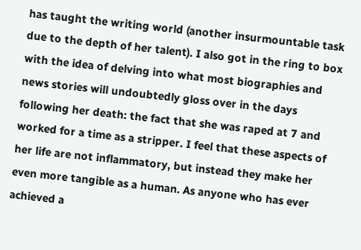has taught the writing world (another insurmountable task due to the depth of her talent). I also got in the ring to box with the idea of delving into what most biographies and news stories will undoubtedly gloss over in the days following her death: the fact that she was raped at 7 and worked for a time as a stripper. I feel that these aspects of her life are not inflammatory, but instead they make her even more tangible as a human. As anyone who has ever achieved a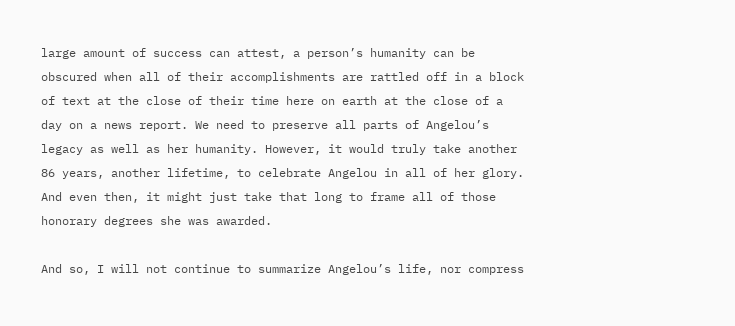large amount of success can attest, a person’s humanity can be obscured when all of their accomplishments are rattled off in a block of text at the close of their time here on earth at the close of a day on a news report. We need to preserve all parts of Angelou’s legacy as well as her humanity. However, it would truly take another 86 years, another lifetime, to celebrate Angelou in all of her glory. And even then, it might just take that long to frame all of those honorary degrees she was awarded.

And so, I will not continue to summarize Angelou’s life, nor compress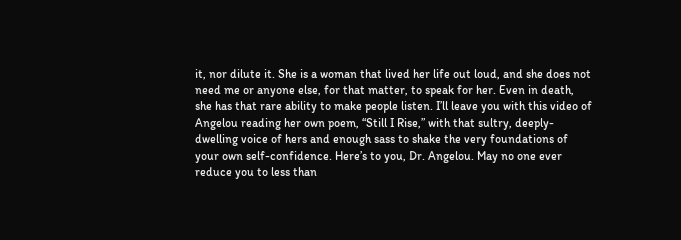it, nor dilute it. She is a woman that lived her life out loud, and she does not need me or anyone else, for that matter, to speak for her. Even in death, she has that rare ability to make people listen. I’ll leave you with this video of Angelou reading her own poem, “Still I Rise,” with that sultry, deeply-dwelling voice of hers and enough sass to shake the very foundations of your own self-confidence. Here’s to you, Dr. Angelou. May no one ever reduce you to less than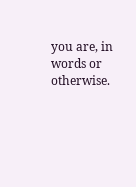you are, in words or otherwise.